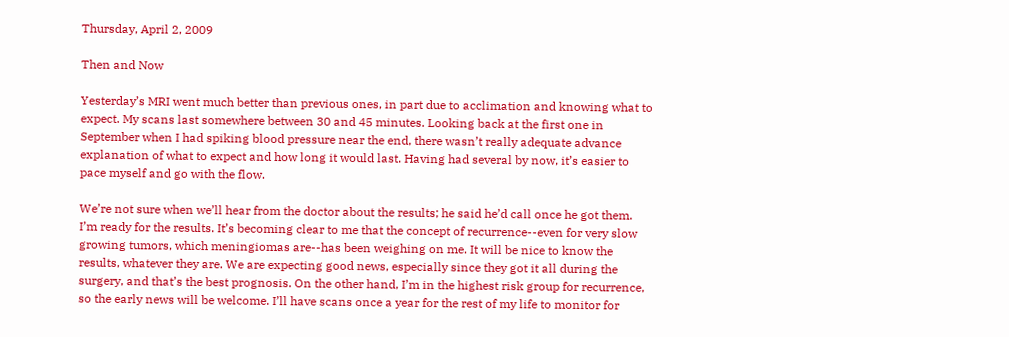Thursday, April 2, 2009

Then and Now

Yesterday’s MRI went much better than previous ones, in part due to acclimation and knowing what to expect. My scans last somewhere between 30 and 45 minutes. Looking back at the first one in September when I had spiking blood pressure near the end, there wasn’t really adequate advance explanation of what to expect and how long it would last. Having had several by now, it’s easier to pace myself and go with the flow.

We’re not sure when we’ll hear from the doctor about the results; he said he’d call once he got them. I’m ready for the results. It’s becoming clear to me that the concept of recurrence--even for very slow growing tumors, which meningiomas are--has been weighing on me. It will be nice to know the results, whatever they are. We are expecting good news, especially since they got it all during the surgery, and that’s the best prognosis. On the other hand, I’m in the highest risk group for recurrence, so the early news will be welcome. I’ll have scans once a year for the rest of my life to monitor for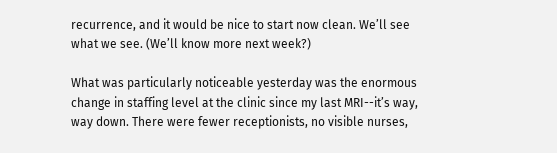recurrence, and it would be nice to start now clean. We’ll see what we see. (We’ll know more next week?)

What was particularly noticeable yesterday was the enormous change in staffing level at the clinic since my last MRI--it’s way, way down. There were fewer receptionists, no visible nurses,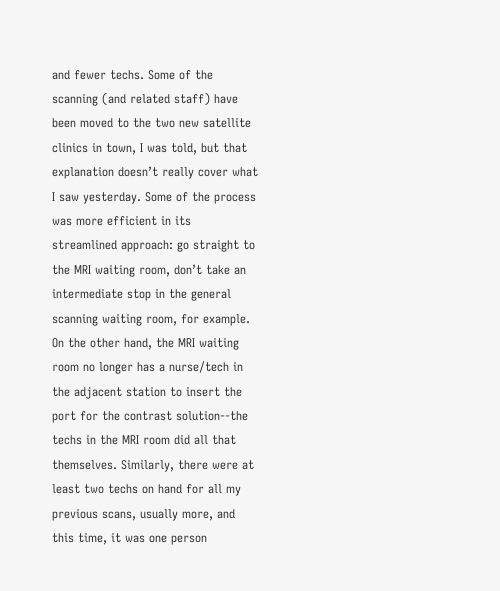and fewer techs. Some of the scanning (and related staff) have been moved to the two new satellite clinics in town, I was told, but that explanation doesn’t really cover what I saw yesterday. Some of the process was more efficient in its streamlined approach: go straight to the MRI waiting room, don’t take an intermediate stop in the general scanning waiting room, for example. On the other hand, the MRI waiting room no longer has a nurse/tech in the adjacent station to insert the port for the contrast solution--the techs in the MRI room did all that themselves. Similarly, there were at least two techs on hand for all my previous scans, usually more, and this time, it was one person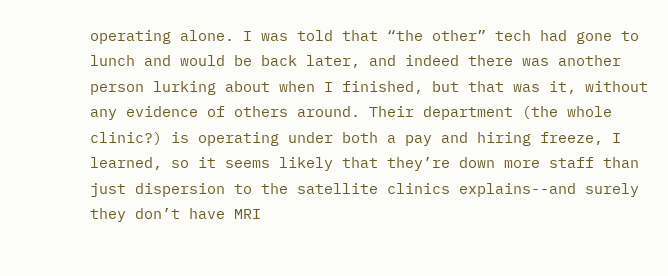operating alone. I was told that “the other” tech had gone to lunch and would be back later, and indeed there was another person lurking about when I finished, but that was it, without any evidence of others around. Their department (the whole clinic?) is operating under both a pay and hiring freeze, I learned, so it seems likely that they’re down more staff than just dispersion to the satellite clinics explains--and surely they don’t have MRI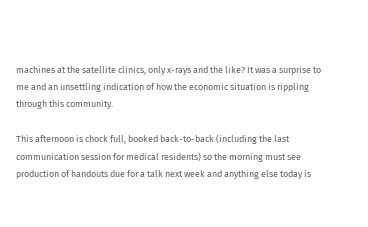machines at the satellite clinics, only x-rays and the like? It was a surprise to me and an unsettling indication of how the economic situation is rippling through this community.

This afternoon is chock full, booked back-to-back (including the last communication session for medical residents) so the morning must see production of handouts due for a talk next week and anything else today is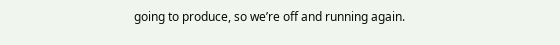going to produce, so we’re off and running again.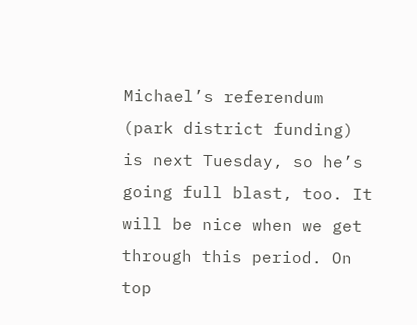Michael’s referendum (park district funding) is next Tuesday, so he’s going full blast, too. It will be nice when we get through this period. On top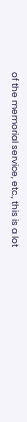of the memorial service, etc., this is a lot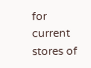for current stores of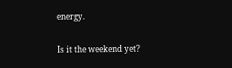energy.

Is it the weekend yet?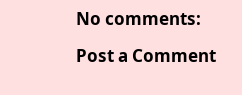No comments:

Post a Comment